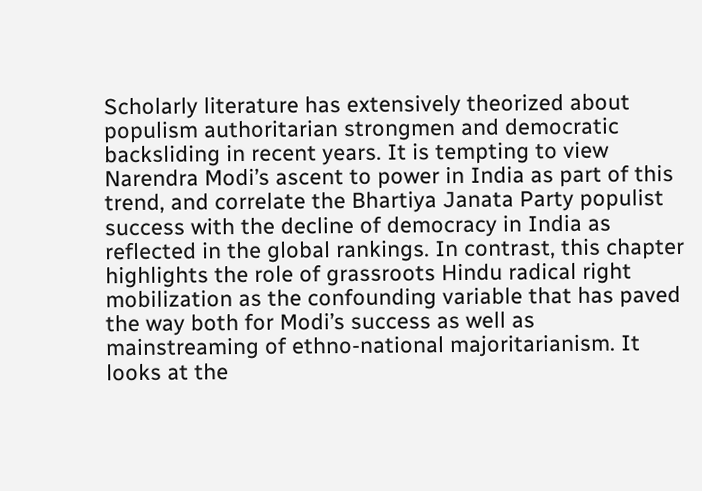Scholarly literature has extensively theorized about populism authoritarian strongmen and democratic backsliding in recent years. It is tempting to view Narendra Modi’s ascent to power in India as part of this trend, and correlate the Bhartiya Janata Party populist success with the decline of democracy in India as reflected in the global rankings. In contrast, this chapter highlights the role of grassroots Hindu radical right mobilization as the confounding variable that has paved the way both for Modi’s success as well as mainstreaming of ethno-national majoritarianism. It looks at the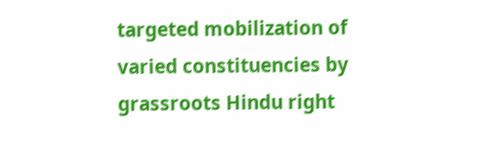targeted mobilization of varied constituencies by grassroots Hindu right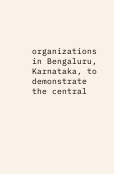organizations in Bengaluru, Karnataka, to demonstrate the central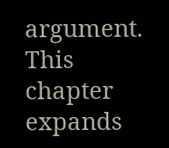argument. This chapter expands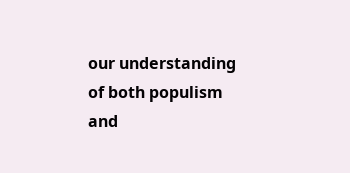our understanding of both populism and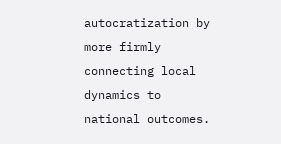autocratization by more firmly connecting local dynamics to national outcomes.